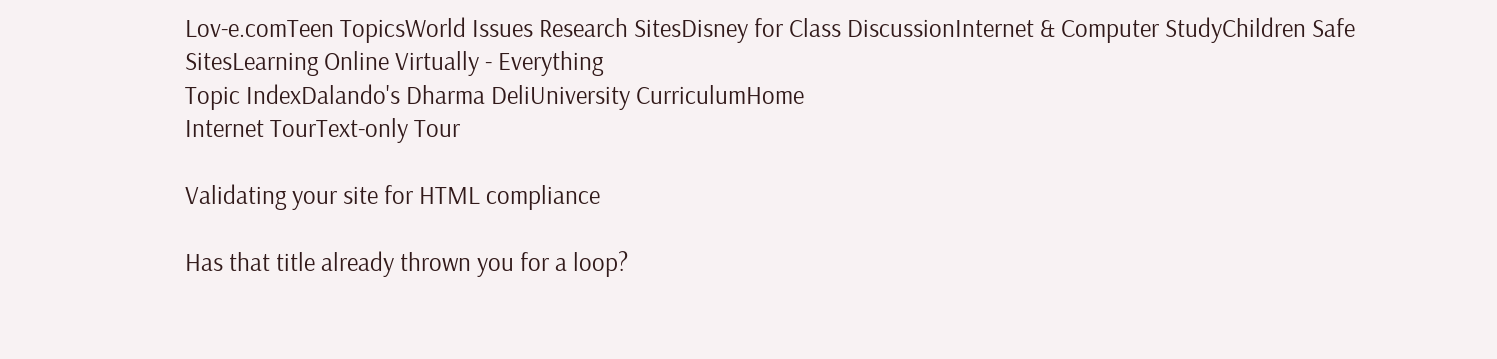Lov-e.comTeen TopicsWorld Issues Research SitesDisney for Class DiscussionInternet & Computer StudyChildren Safe SitesLearning Online Virtually - Everything
Topic IndexDalando's Dharma DeliUniversity CurriculumHome
Internet TourText-only Tour

Validating your site for HTML compliance

Has that title already thrown you for a loop?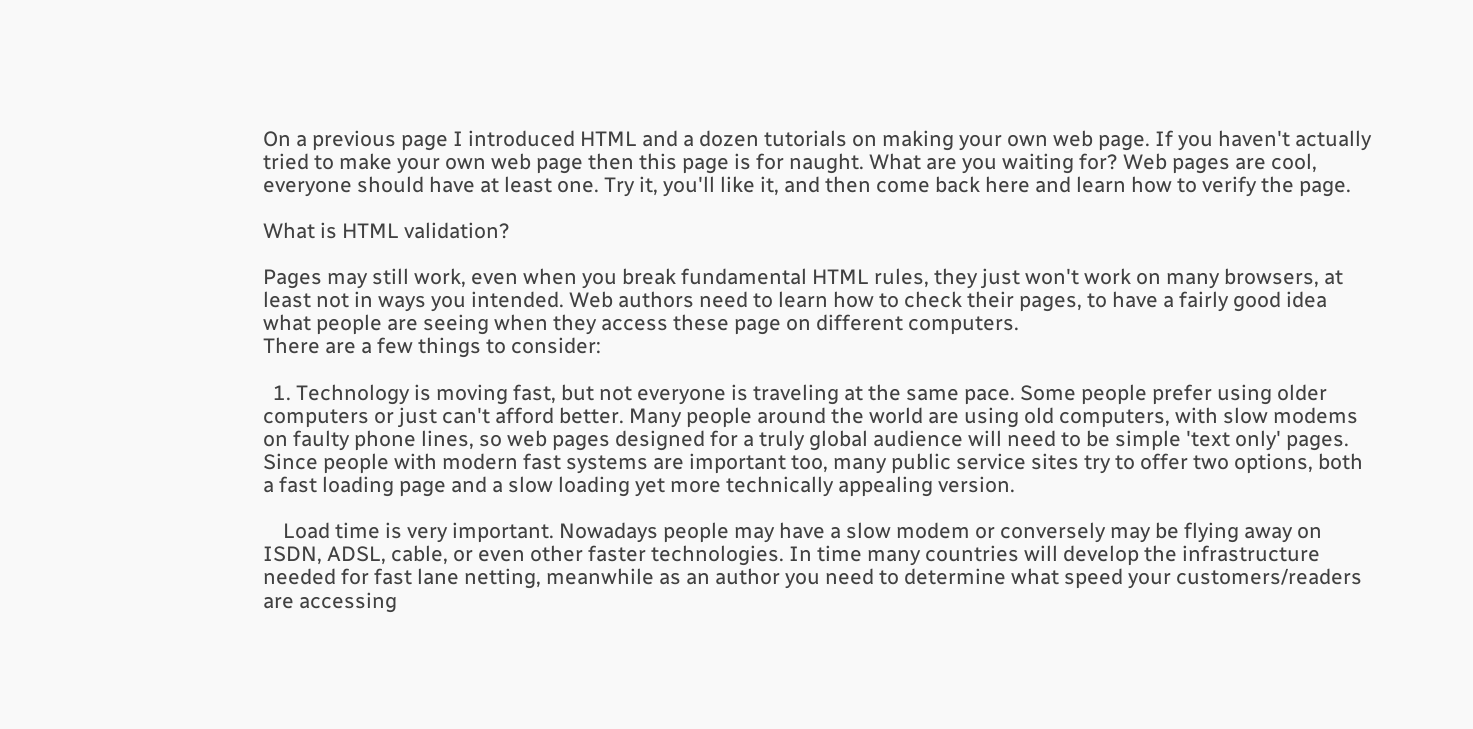On a previous page I introduced HTML and a dozen tutorials on making your own web page. If you haven't actually tried to make your own web page then this page is for naught. What are you waiting for? Web pages are cool, everyone should have at least one. Try it, you'll like it, and then come back here and learn how to verify the page.

What is HTML validation?

Pages may still work, even when you break fundamental HTML rules, they just won't work on many browsers, at least not in ways you intended. Web authors need to learn how to check their pages, to have a fairly good idea what people are seeing when they access these page on different computers.
There are a few things to consider:

  1. Technology is moving fast, but not everyone is traveling at the same pace. Some people prefer using older computers or just can't afford better. Many people around the world are using old computers, with slow modems on faulty phone lines, so web pages designed for a truly global audience will need to be simple 'text only' pages. Since people with modern fast systems are important too, many public service sites try to offer two options, both a fast loading page and a slow loading yet more technically appealing version.

    Load time is very important. Nowadays people may have a slow modem or conversely may be flying away on ISDN, ADSL, cable, or even other faster technologies. In time many countries will develop the infrastructure needed for fast lane netting, meanwhile as an author you need to determine what speed your customers/readers are accessing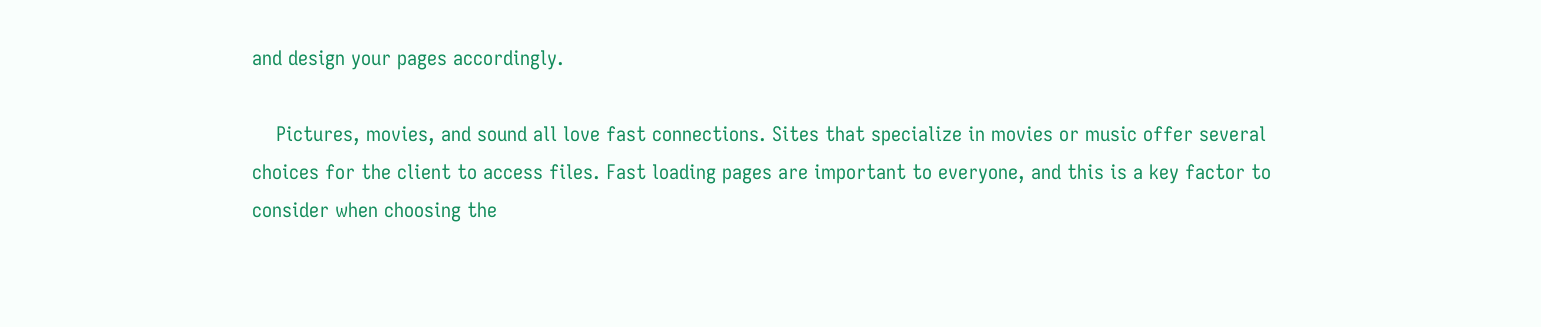and design your pages accordingly.

    Pictures, movies, and sound all love fast connections. Sites that specialize in movies or music offer several choices for the client to access files. Fast loading pages are important to everyone, and this is a key factor to consider when choosing the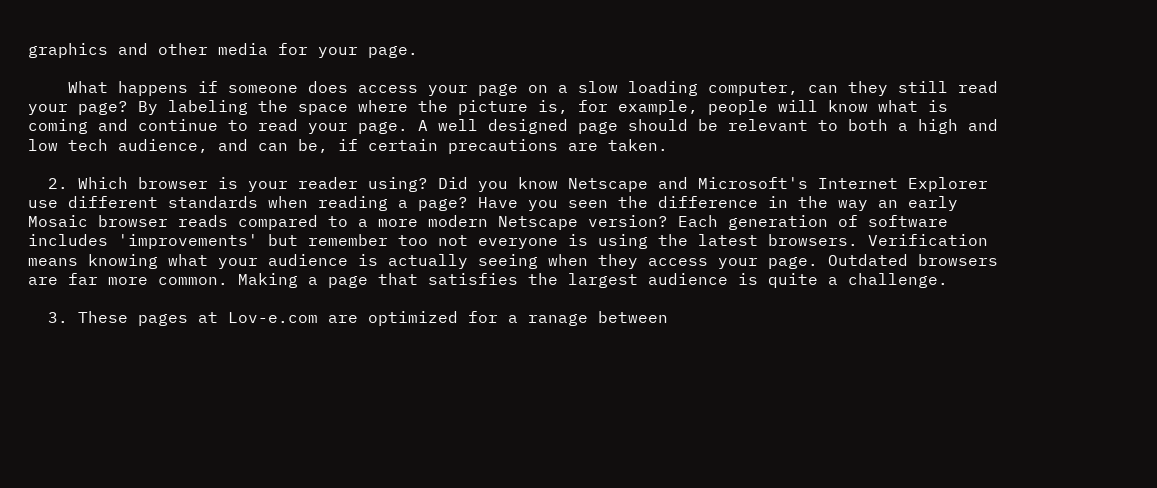graphics and other media for your page.

    What happens if someone does access your page on a slow loading computer, can they still read your page? By labeling the space where the picture is, for example, people will know what is coming and continue to read your page. A well designed page should be relevant to both a high and low tech audience, and can be, if certain precautions are taken.

  2. Which browser is your reader using? Did you know Netscape and Microsoft's Internet Explorer use different standards when reading a page? Have you seen the difference in the way an early Mosaic browser reads compared to a more modern Netscape version? Each generation of software includes 'improvements' but remember too not everyone is using the latest browsers. Verification means knowing what your audience is actually seeing when they access your page. Outdated browsers are far more common. Making a page that satisfies the largest audience is quite a challenge.

  3. These pages at Lov-e.com are optimized for a ranage between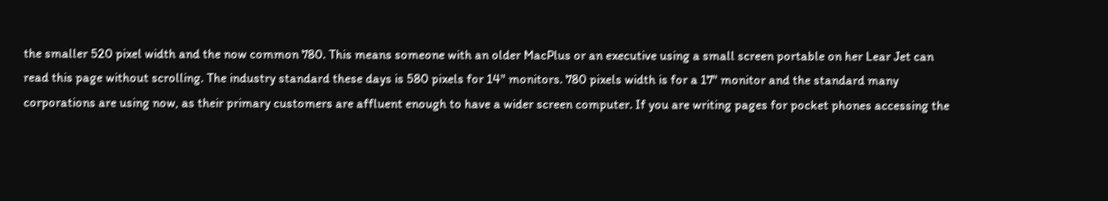the smaller 520 pixel width and the now common 780. This means someone with an older MacPlus or an executive using a small screen portable on her Lear Jet can read this page without scrolling. The industry standard these days is 580 pixels for 14" monitors. 780 pixels width is for a 17" monitor and the standard many corporations are using now, as their primary customers are affluent enough to have a wider screen computer. If you are writing pages for pocket phones accessing the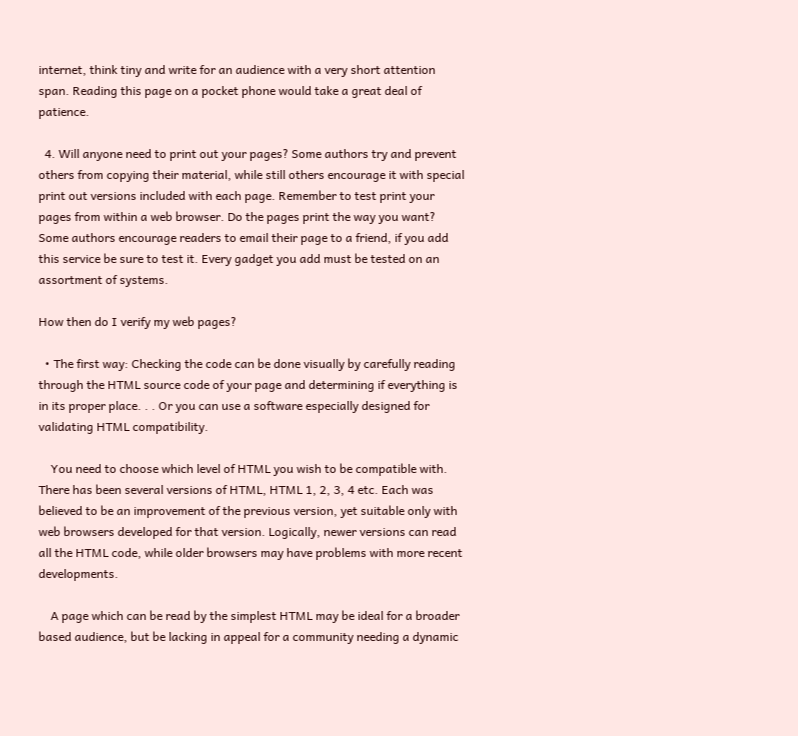internet, think tiny and write for an audience with a very short attention span. Reading this page on a pocket phone would take a great deal of patience.

  4. Will anyone need to print out your pages? Some authors try and prevent others from copying their material, while still others encourage it with special print out versions included with each page. Remember to test print your pages from within a web browser. Do the pages print the way you want? Some authors encourage readers to email their page to a friend, if you add this service be sure to test it. Every gadget you add must be tested on an assortment of systems.

How then do I verify my web pages?

  • The first way: Checking the code can be done visually by carefully reading through the HTML source code of your page and determining if everything is in its proper place. . . Or you can use a software especially designed for validating HTML compatibility.

    You need to choose which level of HTML you wish to be compatible with. There has been several versions of HTML, HTML 1, 2, 3, 4 etc. Each was believed to be an improvement of the previous version, yet suitable only with web browsers developed for that version. Logically, newer versions can read all the HTML code, while older browsers may have problems with more recent developments.

    A page which can be read by the simplest HTML may be ideal for a broader based audience, but be lacking in appeal for a community needing a dynamic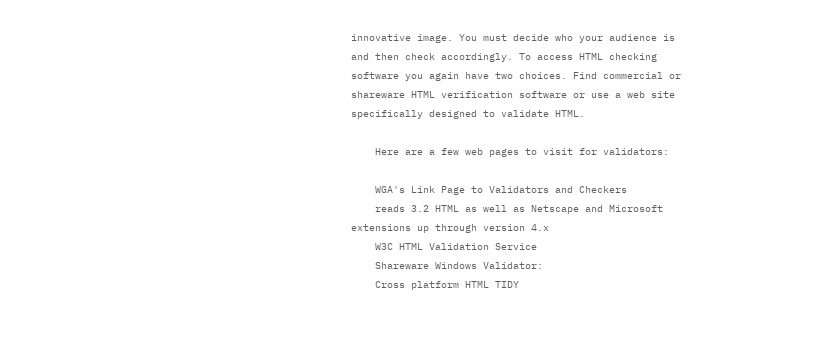innovative image. You must decide who your audience is and then check accordingly. To access HTML checking software you again have two choices. Find commercial or shareware HTML verification software or use a web site specifically designed to validate HTML.

    Here are a few web pages to visit for validators:

    WGA's Link Page to Validators and Checkers
    reads 3.2 HTML as well as Netscape and Microsoft extensions up through version 4.x
    W3C HTML Validation Service
    Shareware Windows Validator:
    Cross platform HTML TIDY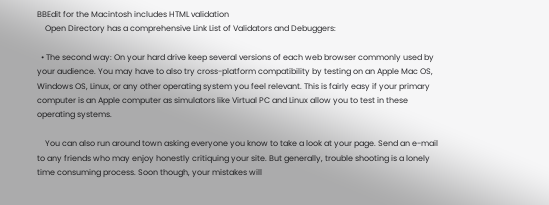BBEdit for the Macintosh includes HTML validation
    Open Directory has a comprehensive Link List of Validators and Debuggers:

  • The second way: On your hard drive keep several versions of each web browser commonly used by your audience. You may have to also try cross-platform compatibility by testing on an Apple Mac OS, Windows OS, Linux, or any other operating system you feel relevant. This is fairly easy if your primary computer is an Apple computer as simulators like Virtual PC and Linux allow you to test in these operating systems.

    You can also run around town asking everyone you know to take a look at your page. Send an e-mail to any friends who may enjoy honestly critiquing your site. But generally, trouble shooting is a lonely time consuming process. Soon though, your mistakes will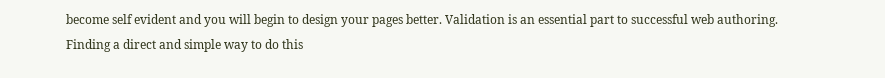become self evident and you will begin to design your pages better. Validation is an essential part to successful web authoring. Finding a direct and simple way to do this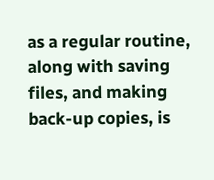as a regular routine, along with saving files, and making back-up copies, is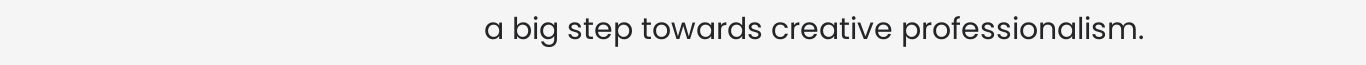a big step towards creative professionalism.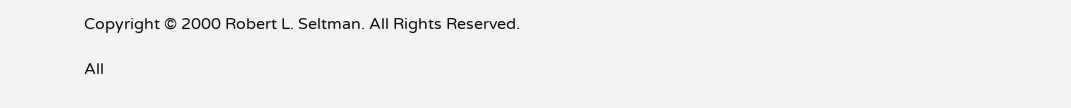Copyright © 2000 Robert L. Seltman. All Rights Reserved.

All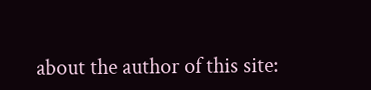about the author of this site: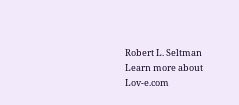Robert L. Seltman
Learn more about Lov-e.com